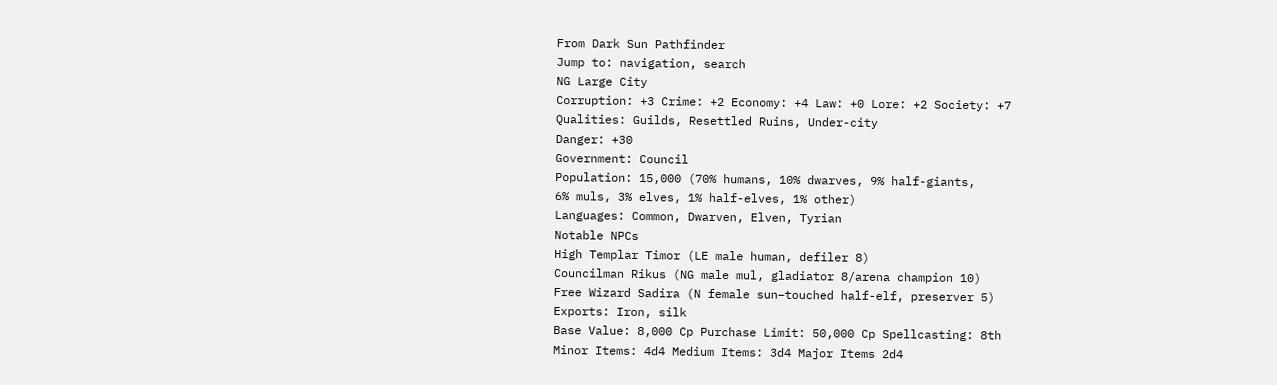From Dark Sun Pathfinder
Jump to: navigation, search
NG Large City
Corruption: +3 Crime: +2 Economy: +4 Law: +0 Lore: +2 Society: +7
Qualities: Guilds, Resettled Ruins, Under-city
Danger: +30
Government: Council
Population: 15,000 (70% humans, 10% dwarves, 9% half-giants,
6% muls, 3% elves, 1% half-elves, 1% other)
Languages: Common, Dwarven, Elven, Tyrian
Notable NPCs
High Templar Timor (LE male human, defiler 8)
Councilman Rikus (NG male mul, gladiator 8/arena champion 10)
Free Wizard Sadira (N female sun–touched half-elf, preserver 5)
Exports: Iron, silk
Base Value: 8,000 Cp Purchase Limit: 50,000 Cp Spellcasting: 8th
Minor Items: 4d4 Medium Items: 3d4 Major Items 2d4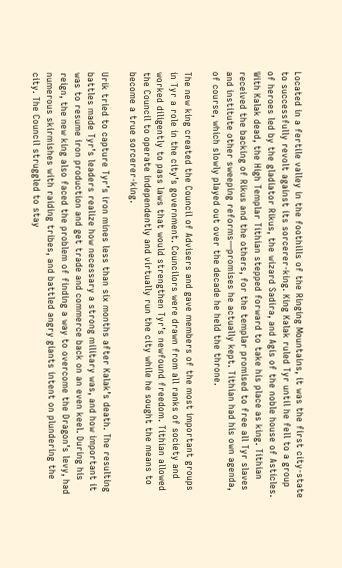Located in a fertile valley in the foothills of the Ringing Mountains, it was the first city-state to successfully revolt against its sorcerer-king. King Kalak ruled Tyr until he fell to a group of heroes led by the gladiator Rikus, the wizard Sadira, and Agis of the noble house of Asticles. With Kalak dead, the High Templar Tithian stepped forward to take his place as king. Tithian received the backing of Rikus and the others, for the templar promised to free all Tyr slaves and institute other sweeping reforms—promises he actually kept. Tithian had his own agenda, of course, which slowly played out over the decade he held the throne.

The new king created the Council of Advisers and gave members of the most important groups in Tyr a role in the city’s government. Councilors were drawn from all ranks of society and worked diligently to pass laws that would strengthen Tyr’s newfound freedom. Tithian allowed the Council to operate independently and virtually run the city while he sought the means to become a true sorcerer-king.

Urik tried to capture Tyr’s iron mines less than six months after Kalak’s death. The resulting battles made Tyr’s leaders realize how necessary a strong military was, and how important it was to resume iron production and get trade and commerce back on an even keel. During his reign, the new king also faced the problem of finding a way to overcome the Dragon’s levy, had numerous skirmishes with raiding tribes, and battled angry giants intent on plundering the city. The Council struggled to stay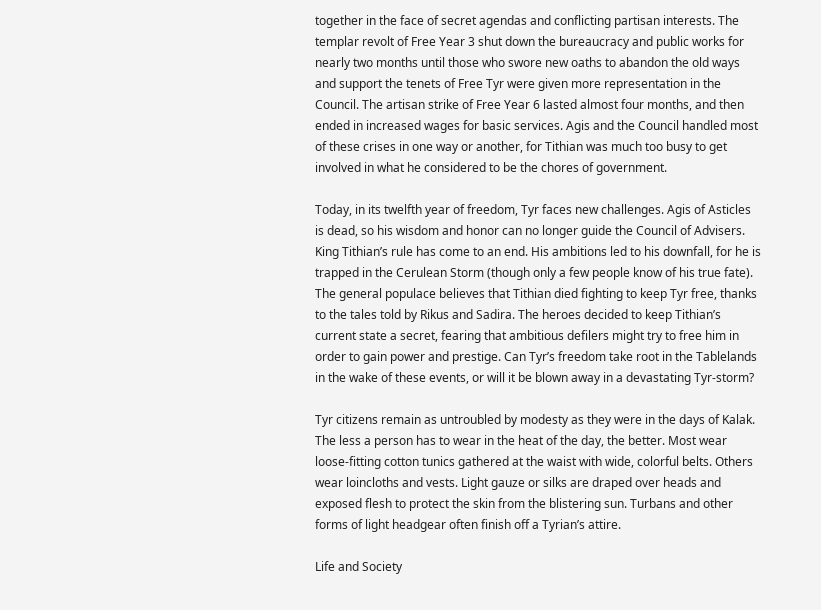together in the face of secret agendas and conflicting partisan interests. The templar revolt of Free Year 3 shut down the bureaucracy and public works for nearly two months until those who swore new oaths to abandon the old ways and support the tenets of Free Tyr were given more representation in the Council. The artisan strike of Free Year 6 lasted almost four months, and then ended in increased wages for basic services. Agis and the Council handled most of these crises in one way or another, for Tithian was much too busy to get involved in what he considered to be the chores of government.

Today, in its twelfth year of freedom, Tyr faces new challenges. Agis of Asticles is dead, so his wisdom and honor can no longer guide the Council of Advisers. King Tithian’s rule has come to an end. His ambitions led to his downfall, for he is trapped in the Cerulean Storm (though only a few people know of his true fate). The general populace believes that Tithian died fighting to keep Tyr free, thanks to the tales told by Rikus and Sadira. The heroes decided to keep Tithian’s current state a secret, fearing that ambitious defilers might try to free him in order to gain power and prestige. Can Tyr’s freedom take root in the Tablelands in the wake of these events, or will it be blown away in a devastating Tyr-storm?

Tyr citizens remain as untroubled by modesty as they were in the days of Kalak. The less a person has to wear in the heat of the day, the better. Most wear loose-fitting cotton tunics gathered at the waist with wide, colorful belts. Others wear loincloths and vests. Light gauze or silks are draped over heads and exposed flesh to protect the skin from the blistering sun. Turbans and other forms of light headgear often finish off a Tyrian’s attire.

Life and Society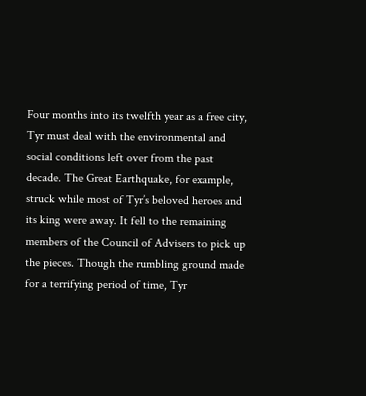Four months into its twelfth year as a free city, Tyr must deal with the environmental and social conditions left over from the past decade. The Great Earthquake, for example, struck while most of Tyr’s beloved heroes and its king were away. It fell to the remaining members of the Council of Advisers to pick up the pieces. Though the rumbling ground made for a terrifying period of time, Tyr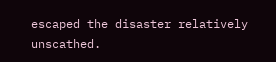escaped the disaster relatively unscathed.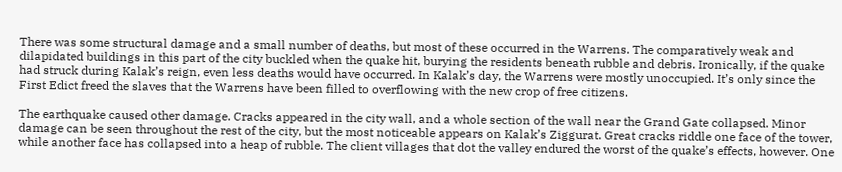There was some structural damage and a small number of deaths, but most of these occurred in the Warrens. The comparatively weak and dilapidated buildings in this part of the city buckled when the quake hit, burying the residents beneath rubble and debris. Ironically, if the quake had struck during Kalak’s reign, even less deaths would have occurred. In Kalak’s day, the Warrens were mostly unoccupied. It’s only since the First Edict freed the slaves that the Warrens have been filled to overflowing with the new crop of free citizens.

The earthquake caused other damage. Cracks appeared in the city wall, and a whole section of the wall near the Grand Gate collapsed. Minor damage can be seen throughout the rest of the city, but the most noticeable appears on Kalak’s Ziggurat. Great cracks riddle one face of the tower, while another face has collapsed into a heap of rubble. The client villages that dot the valley endured the worst of the quake’s effects, however. One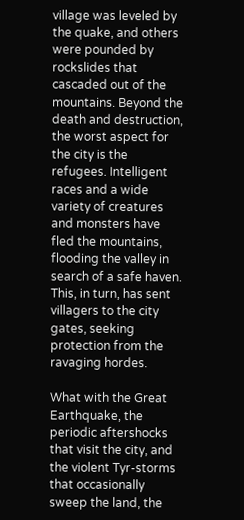village was leveled by the quake, and others were pounded by rockslides that cascaded out of the mountains. Beyond the death and destruction, the worst aspect for the city is the refugees. Intelligent races and a wide variety of creatures and monsters have fled the mountains, flooding the valley in search of a safe haven. This, in turn, has sent villagers to the city gates, seeking protection from the ravaging hordes.

What with the Great Earthquake, the periodic aftershocks that visit the city, and the violent Tyr-storms that occasionally sweep the land, the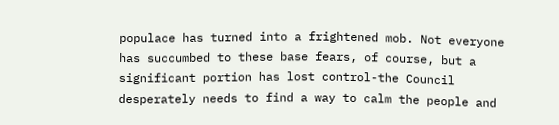populace has turned into a frightened mob. Not everyone has succumbed to these base fears, of course, but a significant portion has lost control-the Council desperately needs to find a way to calm the people and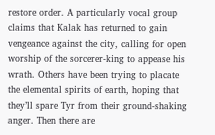restore order. A particularly vocal group claims that Kalak has returned to gain vengeance against the city, calling for open worship of the sorcerer-king to appease his wrath. Others have been trying to placate the elemental spirits of earth, hoping that they’ll spare Tyr from their ground-shaking anger. Then there are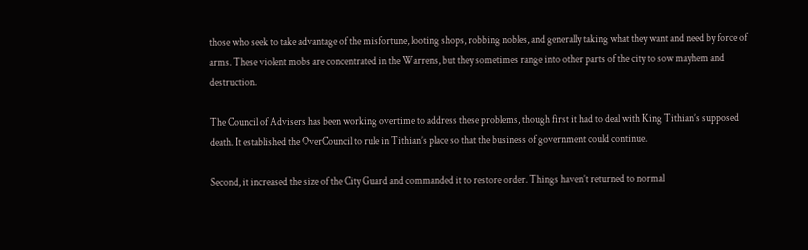those who seek to take advantage of the misfortune, looting shops, robbing nobles, and generally taking what they want and need by force of arms. These violent mobs are concentrated in the Warrens, but they sometimes range into other parts of the city to sow mayhem and destruction.

The Council of Advisers has been working overtime to address these problems, though first it had to deal with King Tithian’s supposed death. It established the OverCouncil to rule in Tithian’s place so that the business of government could continue.

Second, it increased the size of the City Guard and commanded it to restore order. Things haven’t returned to normal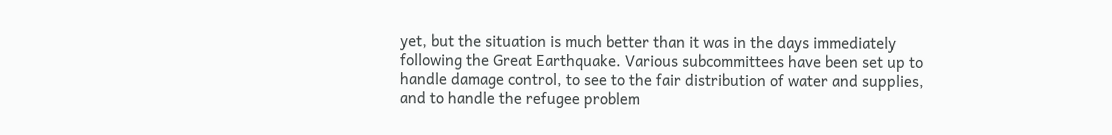yet, but the situation is much better than it was in the days immediately following the Great Earthquake. Various subcommittees have been set up to handle damage control, to see to the fair distribution of water and supplies, and to handle the refugee problem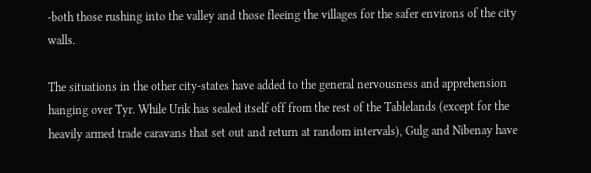-both those rushing into the valley and those fleeing the villages for the safer environs of the city walls.

The situations in the other city-states have added to the general nervousness and apprehension hanging over Tyr. While Urik has sealed itself off from the rest of the Tablelands (except for the heavily armed trade caravans that set out and return at random intervals), Gulg and Nibenay have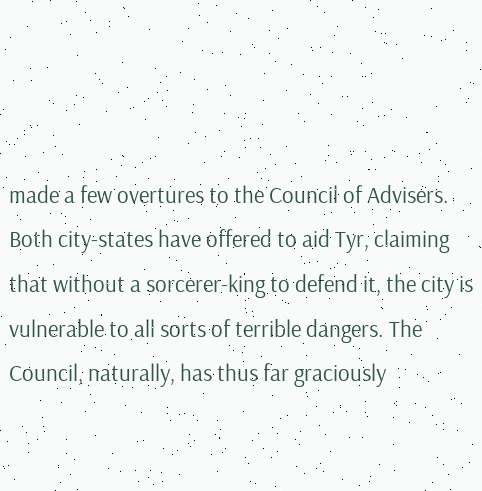made a few overtures to the Council of Advisers. Both city-states have offered to aid Tyr, claiming that without a sorcerer-king to defend it, the city is vulnerable to all sorts of terrible dangers. The Council, naturally, has thus far graciously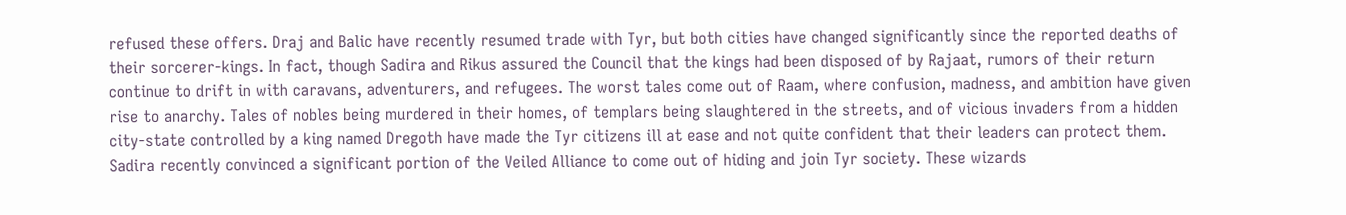refused these offers. Draj and Balic have recently resumed trade with Tyr, but both cities have changed significantly since the reported deaths of their sorcerer-kings. In fact, though Sadira and Rikus assured the Council that the kings had been disposed of by Rajaat, rumors of their return continue to drift in with caravans, adventurers, and refugees. The worst tales come out of Raam, where confusion, madness, and ambition have given rise to anarchy. Tales of nobles being murdered in their homes, of templars being slaughtered in the streets, and of vicious invaders from a hidden city-state controlled by a king named Dregoth have made the Tyr citizens ill at ease and not quite confident that their leaders can protect them. Sadira recently convinced a significant portion of the Veiled Alliance to come out of hiding and join Tyr society. These wizards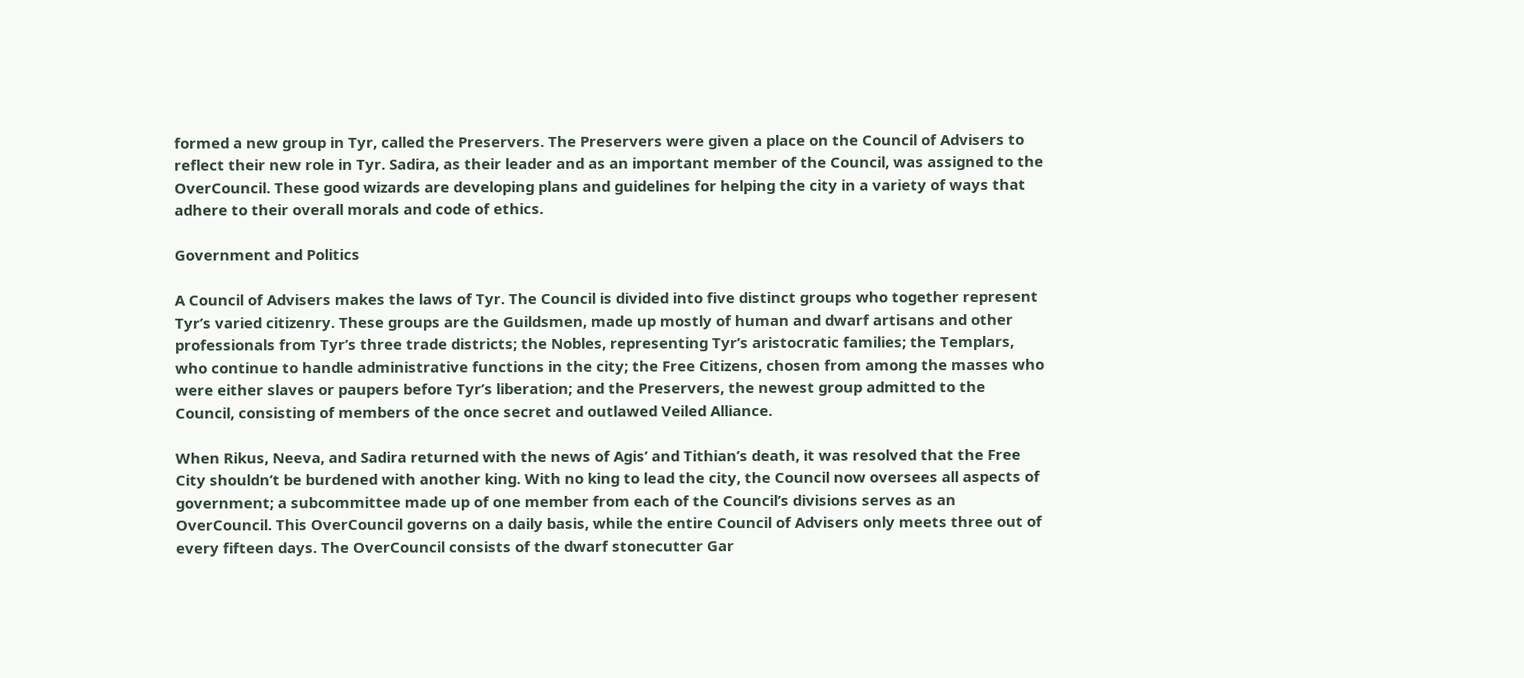formed a new group in Tyr, called the Preservers. The Preservers were given a place on the Council of Advisers to reflect their new role in Tyr. Sadira, as their leader and as an important member of the Council, was assigned to the OverCouncil. These good wizards are developing plans and guidelines for helping the city in a variety of ways that adhere to their overall morals and code of ethics.

Government and Politics

A Council of Advisers makes the laws of Tyr. The Council is divided into five distinct groups who together represent Tyr’s varied citizenry. These groups are the Guildsmen, made up mostly of human and dwarf artisans and other professionals from Tyr’s three trade districts; the Nobles, representing Tyr’s aristocratic families; the Templars, who continue to handle administrative functions in the city; the Free Citizens, chosen from among the masses who were either slaves or paupers before Tyr’s liberation; and the Preservers, the newest group admitted to the Council, consisting of members of the once secret and outlawed Veiled Alliance.

When Rikus, Neeva, and Sadira returned with the news of Agis’ and Tithian’s death, it was resolved that the Free City shouldn’t be burdened with another king. With no king to lead the city, the Council now oversees all aspects of government; a subcommittee made up of one member from each of the Council’s divisions serves as an OverCouncil. This OverCouncil governs on a daily basis, while the entire Council of Advisers only meets three out of every fifteen days. The OverCouncil consists of the dwarf stonecutter Gar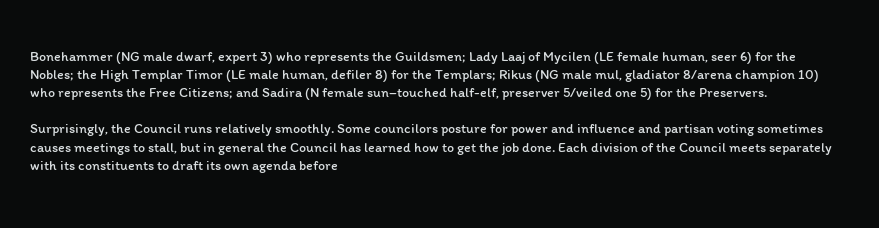Bonehammer (NG male dwarf, expert 3) who represents the Guildsmen; Lady Laaj of Mycilen (LE female human, seer 6) for the Nobles; the High Templar Timor (LE male human, defiler 8) for the Templars; Rikus (NG male mul, gladiator 8/arena champion 10) who represents the Free Citizens; and Sadira (N female sun–touched half-elf, preserver 5/veiled one 5) for the Preservers.

Surprisingly, the Council runs relatively smoothly. Some councilors posture for power and influence and partisan voting sometimes causes meetings to stall, but in general the Council has learned how to get the job done. Each division of the Council meets separately with its constituents to draft its own agenda before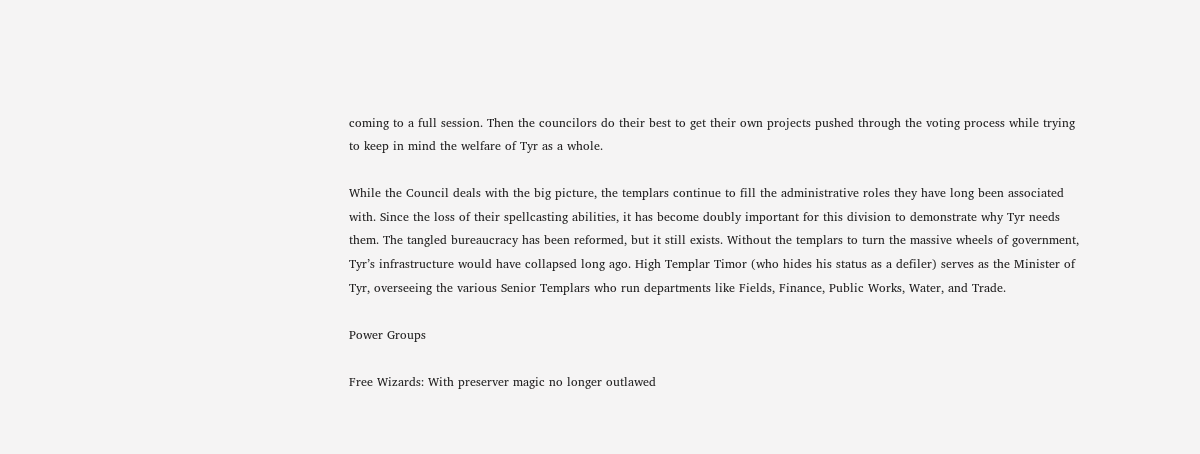coming to a full session. Then the councilors do their best to get their own projects pushed through the voting process while trying to keep in mind the welfare of Tyr as a whole.

While the Council deals with the big picture, the templars continue to fill the administrative roles they have long been associated with. Since the loss of their spellcasting abilities, it has become doubly important for this division to demonstrate why Tyr needs them. The tangled bureaucracy has been reformed, but it still exists. Without the templars to turn the massive wheels of government, Tyr’s infrastructure would have collapsed long ago. High Templar Timor (who hides his status as a defiler) serves as the Minister of Tyr, overseeing the various Senior Templars who run departments like Fields, Finance, Public Works, Water, and Trade.

Power Groups

Free Wizards: With preserver magic no longer outlawed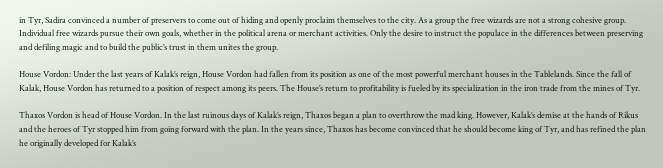in Tyr, Sadira convinced a number of preservers to come out of hiding and openly proclaim themselves to the city. As a group the free wizards are not a strong cohesive group. Individual free wizards pursue their own goals, whether in the political arena or merchant activities. Only the desire to instruct the populace in the differences between preserving and defiling magic and to build the public’s trust in them unites the group.

House Vordon: Under the last years of Kalak’s reign, House Vordon had fallen from its position as one of the most powerful merchant houses in the Tablelands. Since the fall of Kalak, House Vordon has returned to a position of respect among its peers. The House’s return to profitability is fueled by its specialization in the iron trade from the mines of Tyr.

Thaxos Vordon is head of House Vordon. In the last ruinous days of Kalak’s reign, Thaxos began a plan to overthrow the mad king. However, Kalak’s demise at the hands of Rikus and the heroes of Tyr stopped him from going forward with the plan. In the years since, Thaxos has become convinced that he should become king of Tyr, and has refined the plan he originally developed for Kalak’s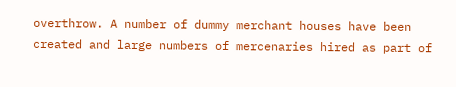overthrow. A number of dummy merchant houses have been created and large numbers of mercenaries hired as part of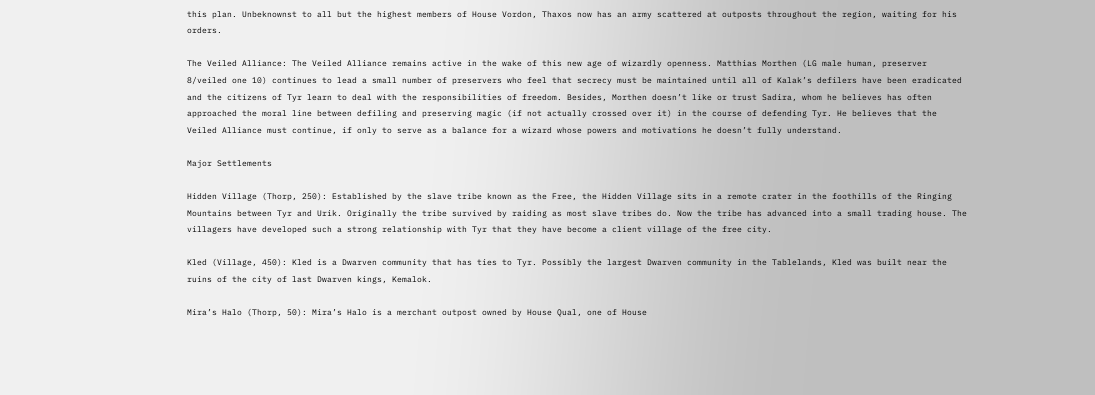this plan. Unbeknownst to all but the highest members of House Vordon, Thaxos now has an army scattered at outposts throughout the region, waiting for his orders.

The Veiled Alliance: The Veiled Alliance remains active in the wake of this new age of wizardly openness. Matthias Morthen (LG male human, preserver 8/veiled one 10) continues to lead a small number of preservers who feel that secrecy must be maintained until all of Kalak’s defilers have been eradicated and the citizens of Tyr learn to deal with the responsibilities of freedom. Besides, Morthen doesn’t like or trust Sadira, whom he believes has often approached the moral line between defiling and preserving magic (if not actually crossed over it) in the course of defending Tyr. He believes that the Veiled Alliance must continue, if only to serve as a balance for a wizard whose powers and motivations he doesn’t fully understand.

Major Settlements

Hidden Village (Thorp, 250): Established by the slave tribe known as the Free, the Hidden Village sits in a remote crater in the foothills of the Ringing Mountains between Tyr and Urik. Originally the tribe survived by raiding as most slave tribes do. Now the tribe has advanced into a small trading house. The villagers have developed such a strong relationship with Tyr that they have become a client village of the free city.

Kled (Village, 450): Kled is a Dwarven community that has ties to Tyr. Possibly the largest Dwarven community in the Tablelands, Kled was built near the ruins of the city of last Dwarven kings, Kemalok.

Mira’s Halo (Thorp, 50): Mira’s Halo is a merchant outpost owned by House Qual, one of House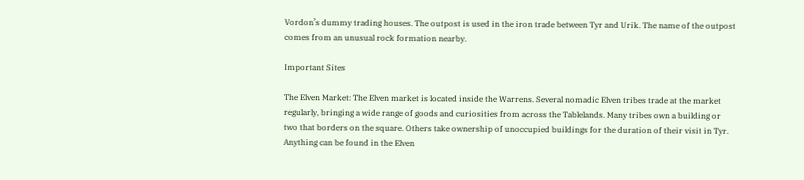Vordon’s dummy trading houses. The outpost is used in the iron trade between Tyr and Urik. The name of the outpost comes from an unusual rock formation nearby.

Important Sites

The Elven Market: The Elven market is located inside the Warrens. Several nomadic Elven tribes trade at the market regularly, bringing a wide range of goods and curiosities from across the Tablelands. Many tribes own a building or two that borders on the square. Others take ownership of unoccupied buildings for the duration of their visit in Tyr. Anything can be found in the Elven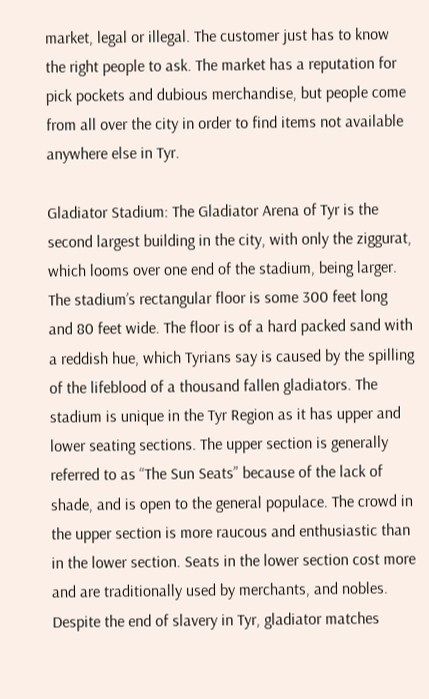market, legal or illegal. The customer just has to know the right people to ask. The market has a reputation for pick pockets and dubious merchandise, but people come from all over the city in order to find items not available anywhere else in Tyr.

Gladiator Stadium: The Gladiator Arena of Tyr is the second largest building in the city, with only the ziggurat, which looms over one end of the stadium, being larger. The stadium’s rectangular floor is some 300 feet long and 80 feet wide. The floor is of a hard packed sand with a reddish hue, which Tyrians say is caused by the spilling of the lifeblood of a thousand fallen gladiators. The stadium is unique in the Tyr Region as it has upper and lower seating sections. The upper section is generally referred to as “The Sun Seats” because of the lack of shade, and is open to the general populace. The crowd in the upper section is more raucous and enthusiastic than in the lower section. Seats in the lower section cost more and are traditionally used by merchants, and nobles. Despite the end of slavery in Tyr, gladiator matches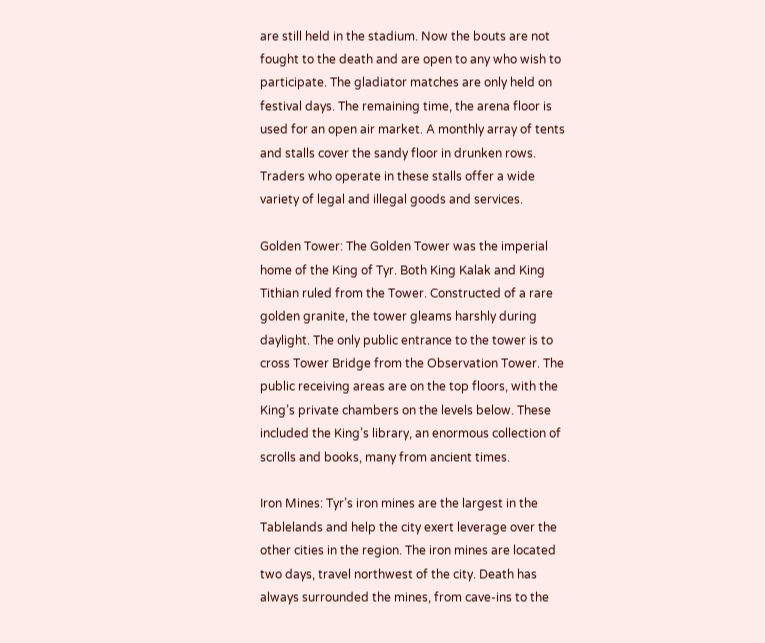are still held in the stadium. Now the bouts are not fought to the death and are open to any who wish to participate. The gladiator matches are only held on festival days. The remaining time, the arena floor is used for an open air market. A monthly array of tents and stalls cover the sandy floor in drunken rows. Traders who operate in these stalls offer a wide variety of legal and illegal goods and services.

Golden Tower: The Golden Tower was the imperial home of the King of Tyr. Both King Kalak and King Tithian ruled from the Tower. Constructed of a rare golden granite, the tower gleams harshly during daylight. The only public entrance to the tower is to cross Tower Bridge from the Observation Tower. The public receiving areas are on the top floors, with the King’s private chambers on the levels below. These included the King’s library, an enormous collection of scrolls and books, many from ancient times.

Iron Mines: Tyr’s iron mines are the largest in the Tablelands and help the city exert leverage over the other cities in the region. The iron mines are located two days, travel northwest of the city. Death has always surrounded the mines, from cave-ins to the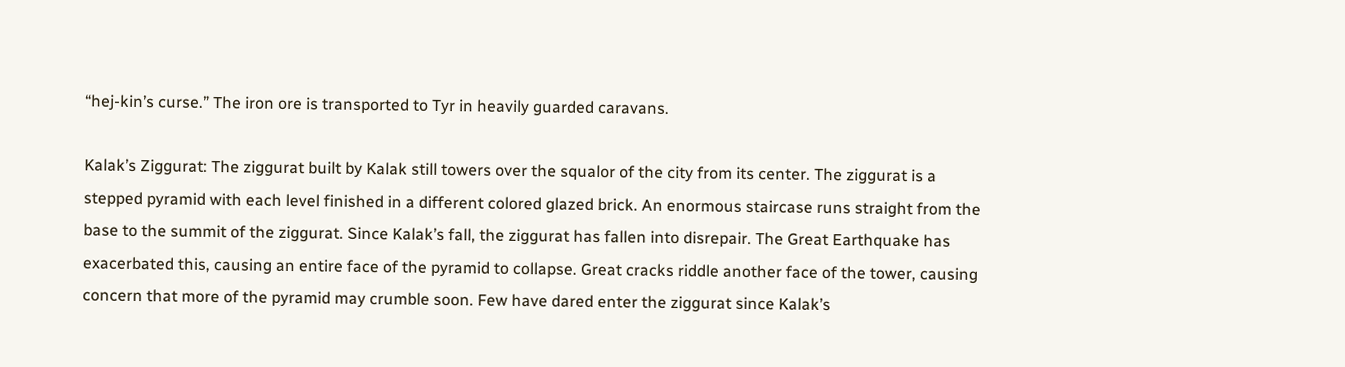“hej-kin’s curse.” The iron ore is transported to Tyr in heavily guarded caravans.

Kalak’s Ziggurat: The ziggurat built by Kalak still towers over the squalor of the city from its center. The ziggurat is a stepped pyramid with each level finished in a different colored glazed brick. An enormous staircase runs straight from the base to the summit of the ziggurat. Since Kalak’s fall, the ziggurat has fallen into disrepair. The Great Earthquake has exacerbated this, causing an entire face of the pyramid to collapse. Great cracks riddle another face of the tower, causing concern that more of the pyramid may crumble soon. Few have dared enter the ziggurat since Kalak’s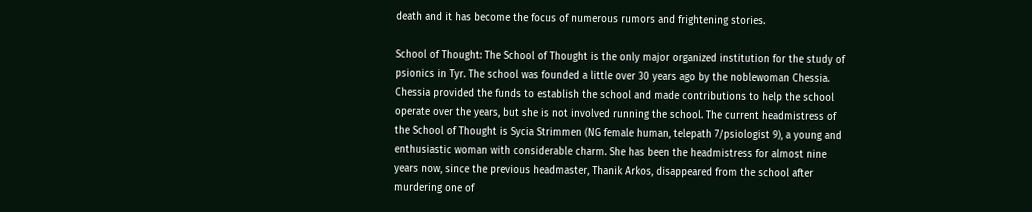death and it has become the focus of numerous rumors and frightening stories.

School of Thought: The School of Thought is the only major organized institution for the study of psionics in Tyr. The school was founded a little over 30 years ago by the noblewoman Chessia. Chessia provided the funds to establish the school and made contributions to help the school operate over the years, but she is not involved running the school. The current headmistress of the School of Thought is Sycia Strimmen (NG female human, telepath 7/psiologist 9), a young and enthusiastic woman with considerable charm. She has been the headmistress for almost nine years now, since the previous headmaster, Thanik Arkos, disappeared from the school after murdering one of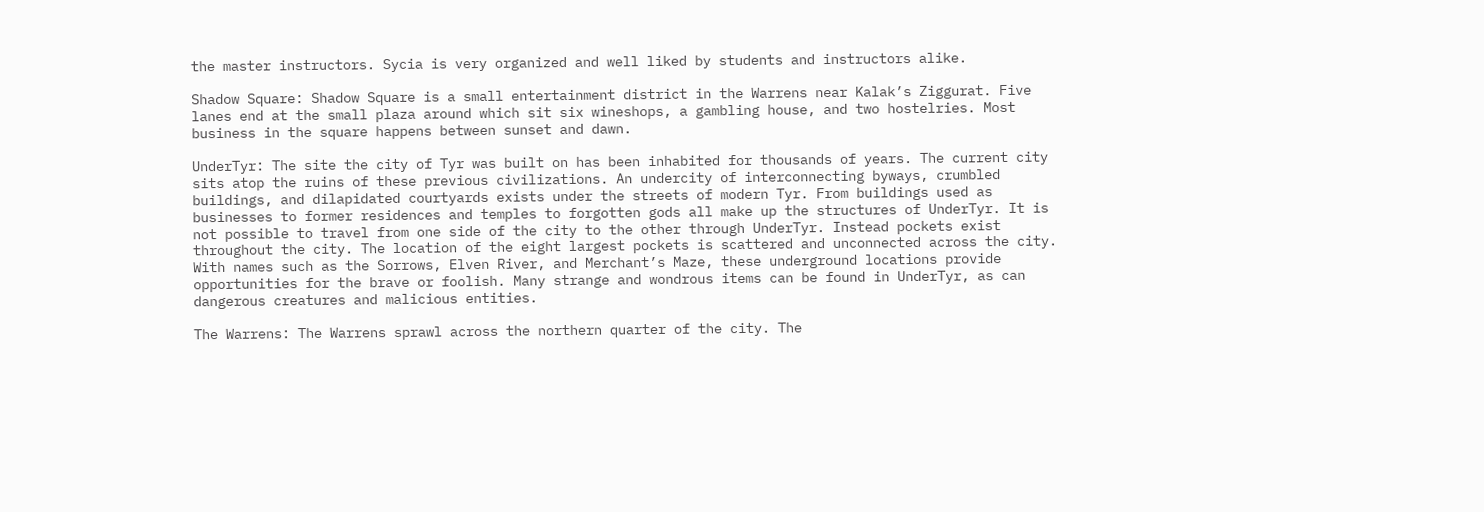the master instructors. Sycia is very organized and well liked by students and instructors alike.

Shadow Square: Shadow Square is a small entertainment district in the Warrens near Kalak’s Ziggurat. Five lanes end at the small plaza around which sit six wineshops, a gambling house, and two hostelries. Most business in the square happens between sunset and dawn.

UnderTyr: The site the city of Tyr was built on has been inhabited for thousands of years. The current city sits atop the ruins of these previous civilizations. An undercity of interconnecting byways, crumbled buildings, and dilapidated courtyards exists under the streets of modern Tyr. From buildings used as businesses to former residences and temples to forgotten gods all make up the structures of UnderTyr. It is not possible to travel from one side of the city to the other through UnderTyr. Instead pockets exist throughout the city. The location of the eight largest pockets is scattered and unconnected across the city. With names such as the Sorrows, Elven River, and Merchant’s Maze, these underground locations provide opportunities for the brave or foolish. Many strange and wondrous items can be found in UnderTyr, as can dangerous creatures and malicious entities.

The Warrens: The Warrens sprawl across the northern quarter of the city. The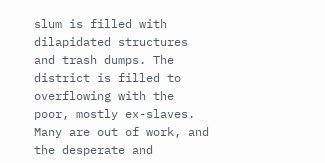slum is filled with dilapidated structures and trash dumps. The district is filled to overflowing with the poor, mostly ex-slaves. Many are out of work, and the desperate and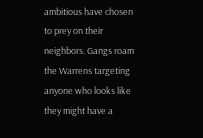ambitious have chosen to prey on their neighbors. Gangs roam the Warrens targeting anyone who looks like they might have a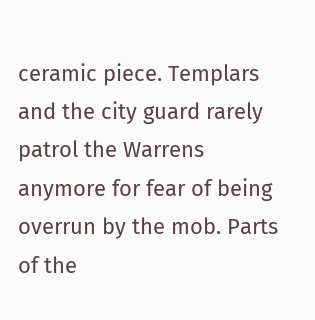ceramic piece. Templars and the city guard rarely patrol the Warrens anymore for fear of being overrun by the mob. Parts of the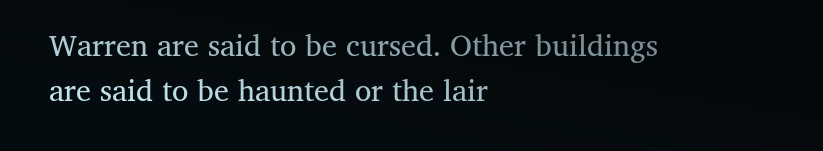Warren are said to be cursed. Other buildings are said to be haunted or the lair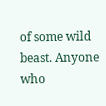of some wild beast. Anyone who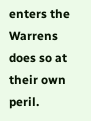enters the Warrens does so at their own peril.